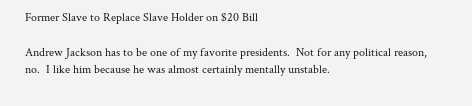Former Slave to Replace Slave Holder on $20 Bill

Andrew Jackson has to be one of my favorite presidents.  Not for any political reason, no.  I like him because he was almost certainly mentally unstable.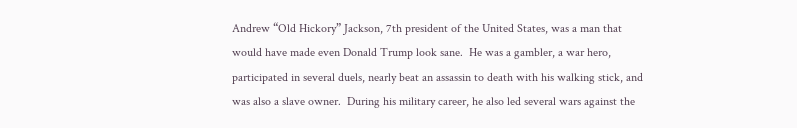Andrew “Old Hickory” Jackson, 7th president of the United States, was a man that would have made even Donald Trump look sane.  He was a gambler, a war hero, participated in several duels, nearly beat an assassin to death with his walking stick, and was also a slave owner.  During his military career, he also led several wars against the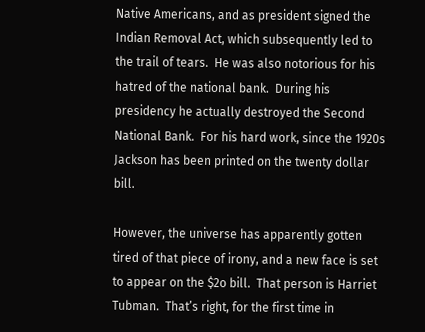Native Americans, and as president signed the Indian Removal Act, which subsequently led to the trail of tears.  He was also notorious for his hatred of the national bank.  During his presidency he actually destroyed the Second National Bank.  For his hard work, since the 1920s Jackson has been printed on the twenty dollar bill.

However, the universe has apparently gotten tired of that piece of irony, and a new face is set to appear on the $2o bill.  That person is Harriet Tubman.  That’s right, for the first time in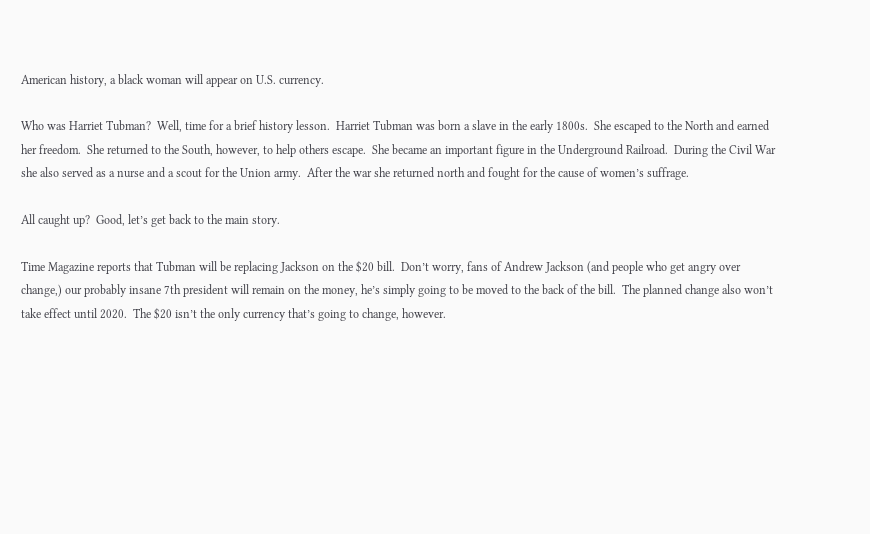American history, a black woman will appear on U.S. currency.

Who was Harriet Tubman?  Well, time for a brief history lesson.  Harriet Tubman was born a slave in the early 1800s.  She escaped to the North and earned her freedom.  She returned to the South, however, to help others escape.  She became an important figure in the Underground Railroad.  During the Civil War she also served as a nurse and a scout for the Union army.  After the war she returned north and fought for the cause of women’s suffrage.

All caught up?  Good, let’s get back to the main story.

Time Magazine reports that Tubman will be replacing Jackson on the $20 bill.  Don’t worry, fans of Andrew Jackson (and people who get angry over change,) our probably insane 7th president will remain on the money, he’s simply going to be moved to the back of the bill.  The planned change also won’t take effect until 2020.  The $20 isn’t the only currency that’s going to change, however.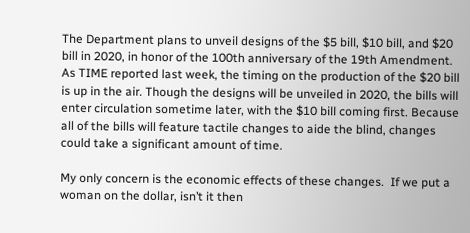The Department plans to unveil designs of the $5 bill, $10 bill, and $20 bill in 2020, in honor of the 100th anniversary of the 19th Amendment. As TIME reported last week, the timing on the production of the $20 bill is up in the air. Though the designs will be unveiled in 2020, the bills will enter circulation sometime later, with the $10 bill coming first. Because all of the bills will feature tactile changes to aide the blind, changes could take a significant amount of time.

My only concern is the economic effects of these changes.  If we put a woman on the dollar, isn’t it then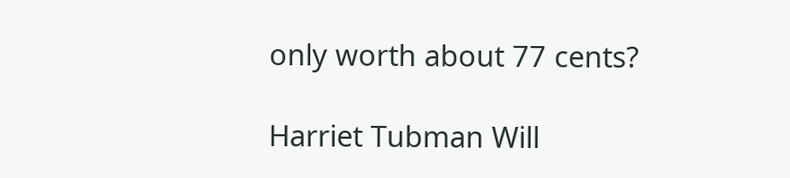only worth about 77 cents?

Harriet Tubman Will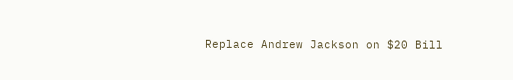Replace Andrew Jackson on $20 Bill